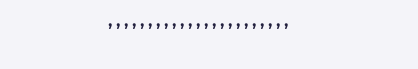, , , , , , , , , , , , , , , , , , , , , , ,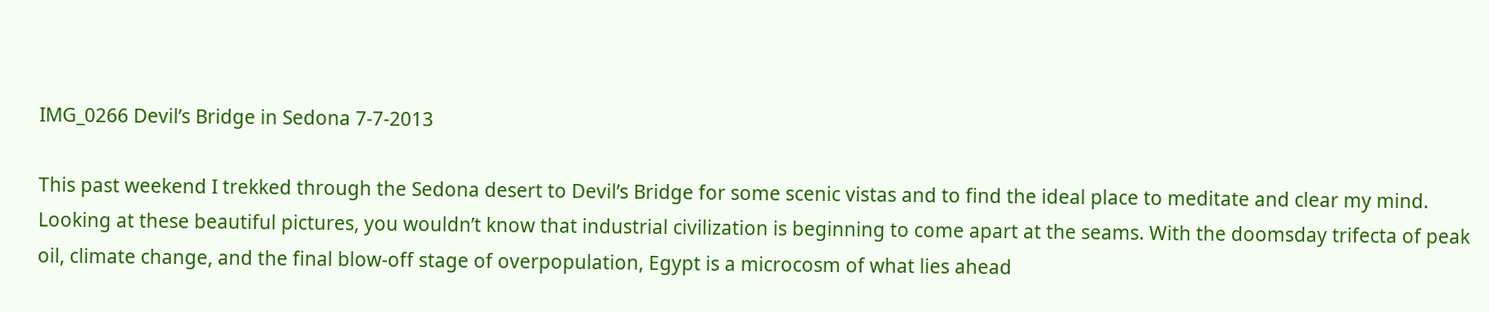IMG_0266 Devil’s Bridge in Sedona 7-7-2013

This past weekend I trekked through the Sedona desert to Devil’s Bridge for some scenic vistas and to find the ideal place to meditate and clear my mind. Looking at these beautiful pictures, you wouldn’t know that industrial civilization is beginning to come apart at the seams. With the doomsday trifecta of peak oil, climate change, and the final blow-off stage of overpopulation, Egypt is a microcosm of what lies ahead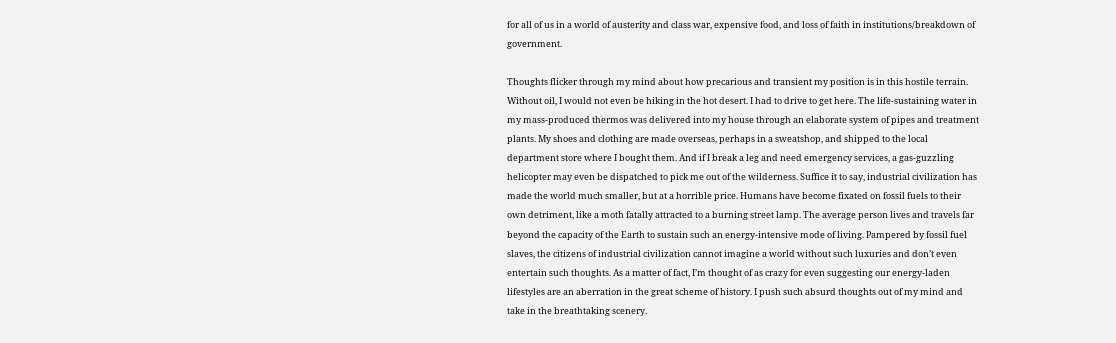for all of us in a world of austerity and class war, expensive food, and loss of faith in institutions/breakdown of government.

Thoughts flicker through my mind about how precarious and transient my position is in this hostile terrain. Without oil, I would not even be hiking in the hot desert. I had to drive to get here. The life-sustaining water in my mass-produced thermos was delivered into my house through an elaborate system of pipes and treatment plants. My shoes and clothing are made overseas, perhaps in a sweatshop, and shipped to the local department store where I bought them. And if I break a leg and need emergency services, a gas-guzzling helicopter may even be dispatched to pick me out of the wilderness. Suffice it to say, industrial civilization has made the world much smaller, but at a horrible price. Humans have become fixated on fossil fuels to their own detriment, like a moth fatally attracted to a burning street lamp. The average person lives and travels far beyond the capacity of the Earth to sustain such an energy-intensive mode of living. Pampered by fossil fuel slaves, the citizens of industrial civilization cannot imagine a world without such luxuries and don’t even entertain such thoughts. As a matter of fact, I’m thought of as crazy for even suggesting our energy-laden lifestyles are an aberration in the great scheme of history. I push such absurd thoughts out of my mind and take in the breathtaking scenery.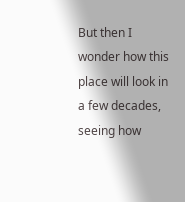But then I wonder how this place will look in a few decades, seeing how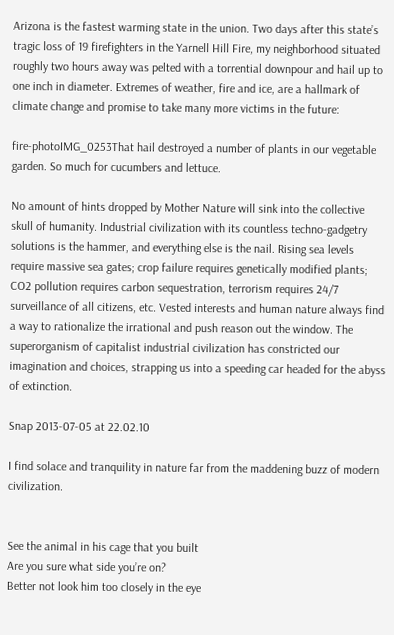Arizona is the fastest warming state in the union. Two days after this state’s tragic loss of 19 firefighters in the Yarnell Hill Fire, my neighborhood situated roughly two hours away was pelted with a torrential downpour and hail up to one inch in diameter. Extremes of weather, fire and ice, are a hallmark of climate change and promise to take many more victims in the future:

fire-photoIMG_0253That hail destroyed a number of plants in our vegetable garden. So much for cucumbers and lettuce.

No amount of hints dropped by Mother Nature will sink into the collective skull of humanity. Industrial civilization with its countless techno-gadgetry solutions is the hammer, and everything else is the nail. Rising sea levels require massive sea gates; crop failure requires genetically modified plants; CO2 pollution requires carbon sequestration, terrorism requires 24/7 surveillance of all citizens, etc. Vested interests and human nature always find a way to rationalize the irrational and push reason out the window. The superorganism of capitalist industrial civilization has constricted our imagination and choices, strapping us into a speeding car headed for the abyss of extinction.

Snap 2013-07-05 at 22.02.10

I find solace and tranquility in nature far from the maddening buzz of modern civilization.


See the animal in his cage that you built
Are you sure what side you’re on?
Better not look him too closely in the eye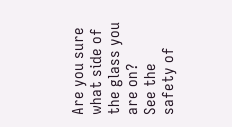Are you sure what side of the glass you are on?
See the safety of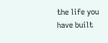the life you have built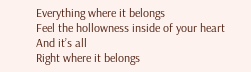Everything where it belongs
Feel the hollowness inside of your heart
And it’s all
Right where it belongs